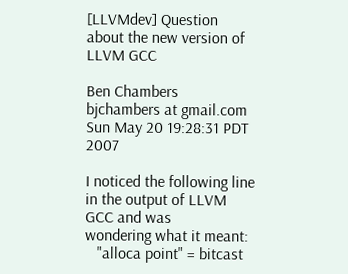[LLVMdev] Question about the new version of LLVM GCC

Ben Chambers bjchambers at gmail.com
Sun May 20 19:28:31 PDT 2007

I noticed the following line in the output of LLVM GCC and was
wondering what it meant:
   "alloca point" = bitcast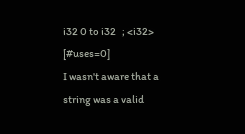i32 0 to i32   ; <i32> [#uses=0]
I wasn't aware that a string was a valid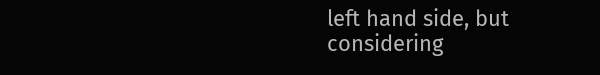left hand side, but
considering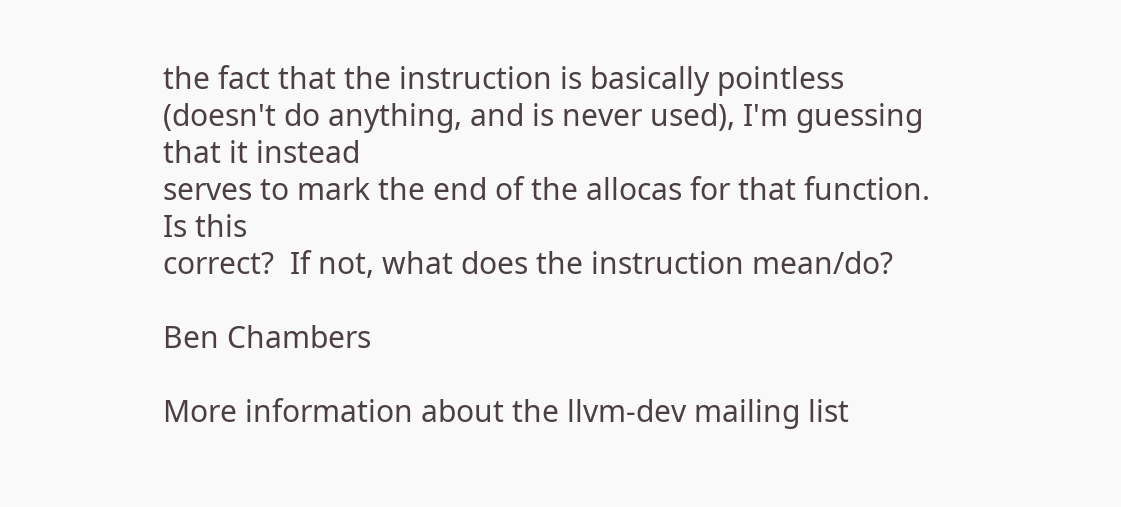the fact that the instruction is basically pointless
(doesn't do anything, and is never used), I'm guessing that it instead
serves to mark the end of the allocas for that function.  Is this
correct?  If not, what does the instruction mean/do?

Ben Chambers

More information about the llvm-dev mailing list